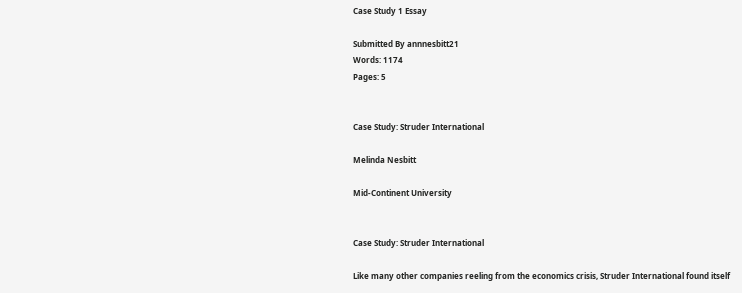Case Study 1 Essay

Submitted By annnesbitt21
Words: 1174
Pages: 5


Case Study: Struder International

Melinda Nesbitt

Mid-Continent University


Case Study: Struder International

Like many other companies reeling from the economics crisis, Struder International found itself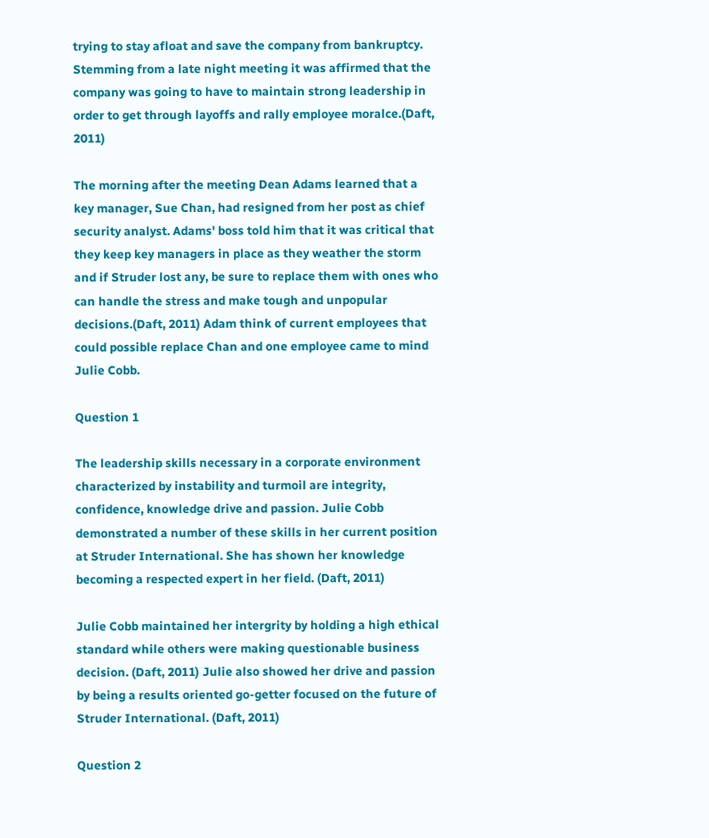trying to stay afloat and save the company from bankruptcy. Stemming from a late night meeting it was affirmed that the company was going to have to maintain strong leadership in order to get through layoffs and rally employee moralce.(Daft, 2011)

The morning after the meeting Dean Adams learned that a key manager, Sue Chan, had resigned from her post as chief security analyst. Adams' boss told him that it was critical that they keep key managers in place as they weather the storm and if Struder lost any, be sure to replace them with ones who can handle the stress and make tough and unpopular decisions.(Daft, 2011) Adam think of current employees that could possible replace Chan and one employee came to mind Julie Cobb.

Question 1

The leadership skills necessary in a corporate environment characterized by instability and turmoil are integrity, confidence, knowledge drive and passion. Julie Cobb demonstrated a number of these skills in her current position at Struder International. She has shown her knowledge becoming a respected expert in her field. (Daft, 2011)

Julie Cobb maintained her intergrity by holding a high ethical standard while others were making questionable business decision. (Daft, 2011) Julie also showed her drive and passion by being a results oriented go-getter focused on the future of Struder International. (Daft, 2011)

Question 2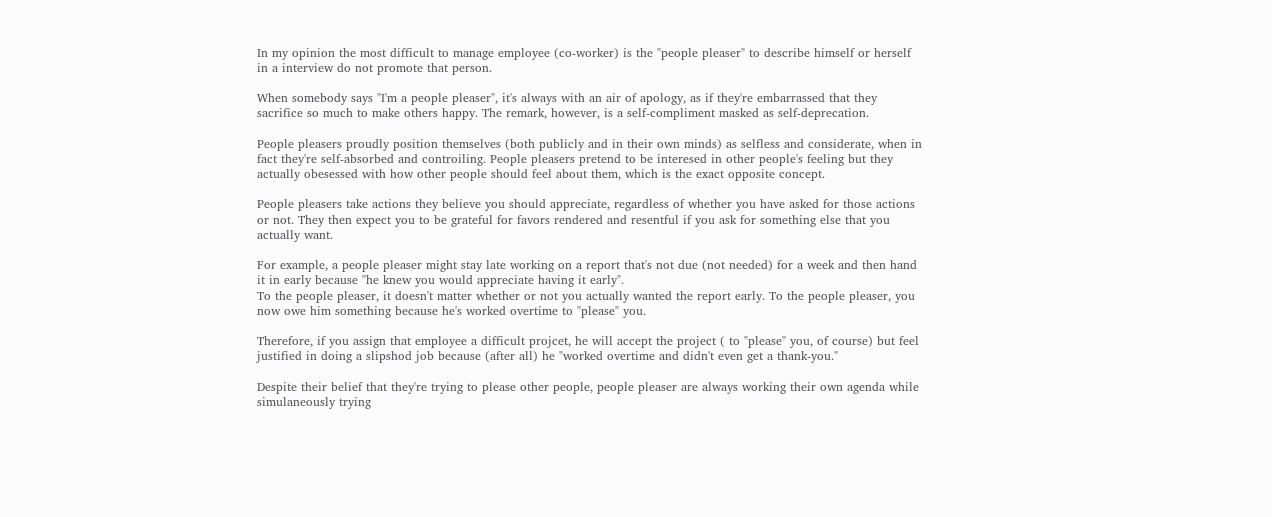In my opinion the most difficult to manage employee (co-worker) is the "people pleaser" to describe himself or herself in a interview do not promote that person.

When somebody says "I'm a people pleaser", it's always with an air of apology, as if they're embarrassed that they sacrifice so much to make others happy. The remark, however, is a self-compliment masked as self-deprecation.

People pleasers proudly position themselves (both publicly and in their own minds) as selfless and considerate, when in fact they're self-absorbed and controiling. People pleasers pretend to be interesed in other people's feeling but they actually obesessed with how other people should feel about them, which is the exact opposite concept.

People pleasers take actions they believe you should appreciate, regardless of whether you have asked for those actions or not. They then expect you to be grateful for favors rendered and resentful if you ask for something else that you actually want.

For example, a people pleaser might stay late working on a report that's not due (not needed) for a week and then hand it in early because "he knew you would appreciate having it early".
To the people pleaser, it doesn't matter whether or not you actually wanted the report early. To the people pleaser, you now owe him something because he's worked overtime to "please" you.

Therefore, if you assign that employee a difficult projcet, he will accept the project ( to "please" you, of course) but feel justified in doing a slipshod job because (after all) he "worked overtime and didn't even get a thank-you."

Despite their belief that they're trying to please other people, people pleaser are always working their own agenda while simulaneously trying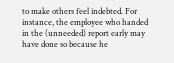to make others feel indebted. For instance, the employee who handed in the (unneeded) report early may have done so because he